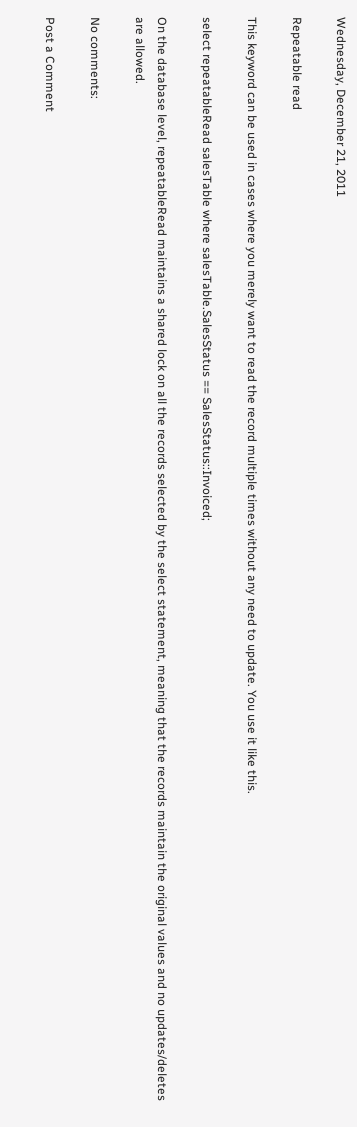Wednesday, December 21, 2011

Repeatable read

This keyword can be used in cases where you merely want to read the record multiple times without any need to update. You use it like this.

select repeatableRead salesTable where salesTable.SalesStatus == SalesStatus::Invoiced;

On the database level, repeatableRead maintains a shared lock on all the records selected by the select statement, meaning that the records maintain the original values and no updates/deletes are allowed.

No comments:

Post a Comment